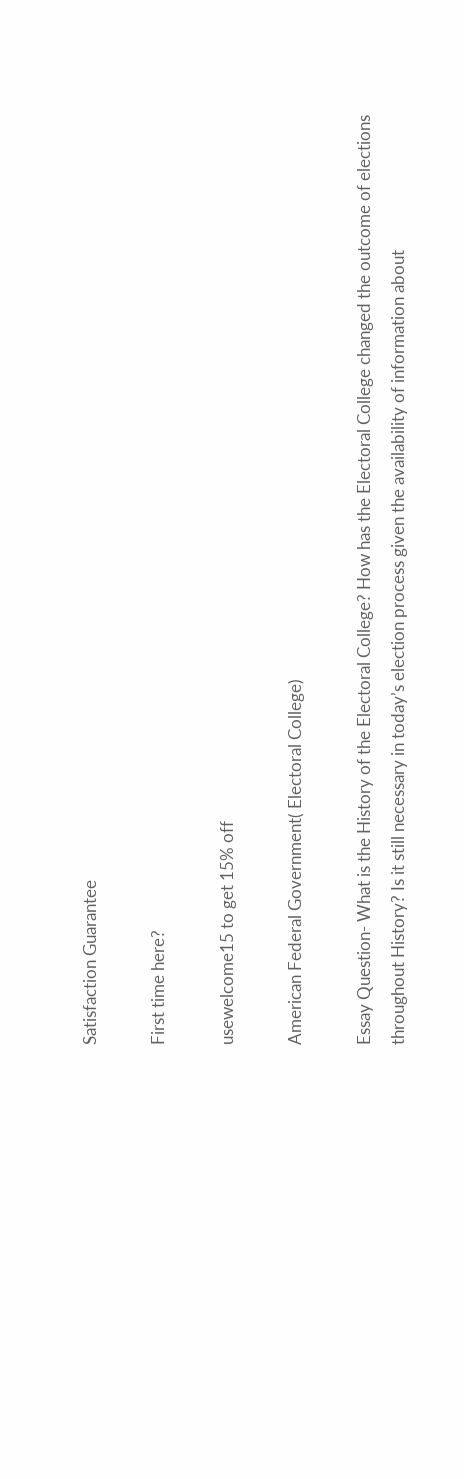Satisfaction Guarantee

First time here?

usewelcome15 to get 15% off

American Federal Government( Electoral College)

Essay Question- What is the History of the Electoral College? How has the Electoral College changed the outcome of elections throughout History? Is it still necessary in today’s election process given the availability of information about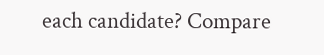each candidate? Compare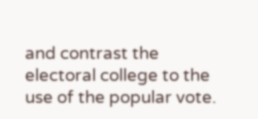and contrast the electoral college to the use of the popular vote.